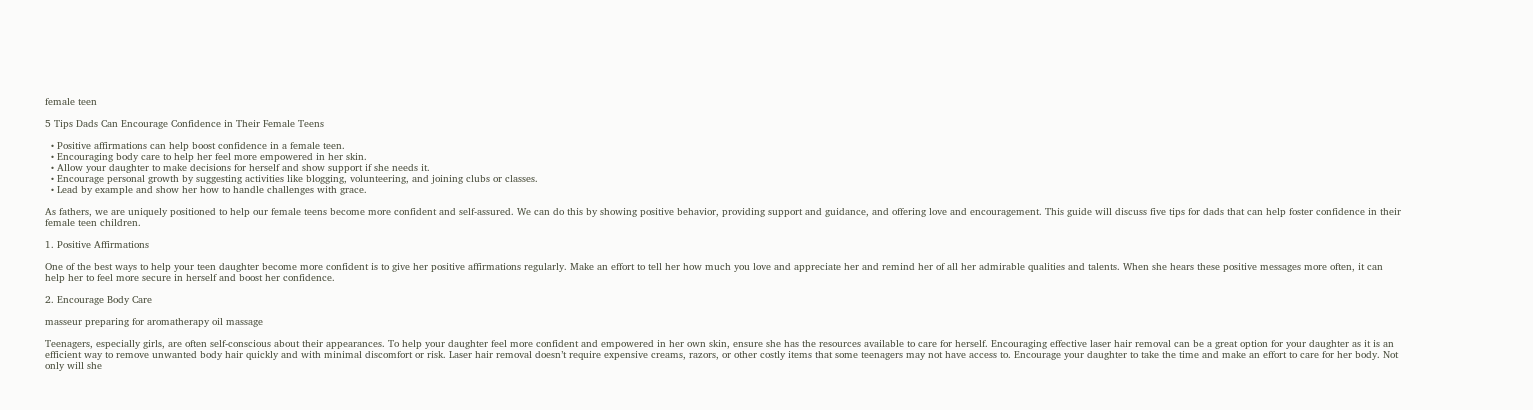female teen

5 Tips Dads Can Encourage Confidence in Their Female Teens

  • Positive affirmations can help boost confidence in a female teen.
  • Encouraging body care to help her feel more empowered in her skin.
  • Allow your daughter to make decisions for herself and show support if she needs it.
  • Encourage personal growth by suggesting activities like blogging, volunteering, and joining clubs or classes.
  • Lead by example and show her how to handle challenges with grace.

As fathers, we are uniquely positioned to help our female teens become more confident and self-assured. We can do this by showing positive behavior, providing support and guidance, and offering love and encouragement. This guide will discuss five tips for dads that can help foster confidence in their female teen children.

1. Positive Affirmations

One of the best ways to help your teen daughter become more confident is to give her positive affirmations regularly. Make an effort to tell her how much you love and appreciate her and remind her of all her admirable qualities and talents. When she hears these positive messages more often, it can help her to feel more secure in herself and boost her confidence.

2. Encourage Body Care

masseur preparing for aromatherapy oil massage

Teenagers, especially girls, are often self-conscious about their appearances. To help your daughter feel more confident and empowered in her own skin, ensure she has the resources available to care for herself. Encouraging effective laser hair removal can be a great option for your daughter as it is an efficient way to remove unwanted body hair quickly and with minimal discomfort or risk. Laser hair removal doesn’t require expensive creams, razors, or other costly items that some teenagers may not have access to. Encourage your daughter to take the time and make an effort to care for her body. Not only will she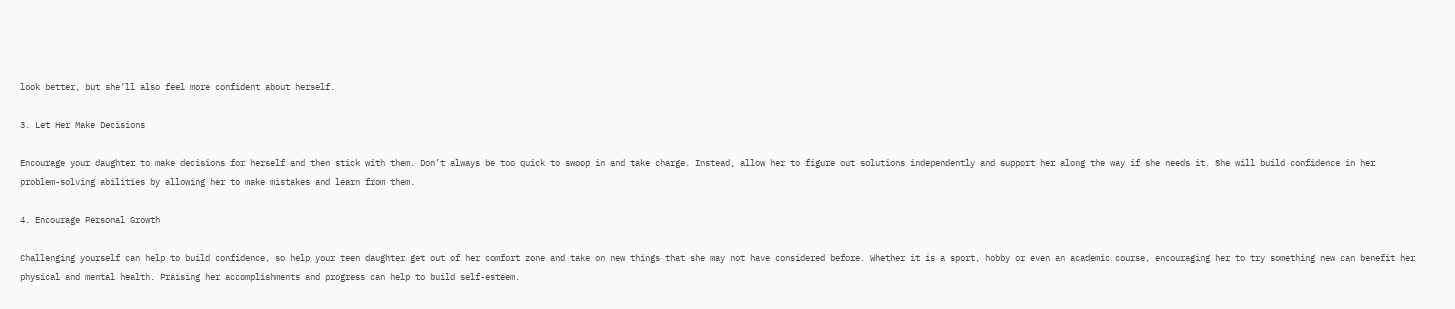look better, but she’ll also feel more confident about herself.

3. Let Her Make Decisions

Encourage your daughter to make decisions for herself and then stick with them. Don’t always be too quick to swoop in and take charge. Instead, allow her to figure out solutions independently and support her along the way if she needs it. She will build confidence in her problem-solving abilities by allowing her to make mistakes and learn from them.

4. Encourage Personal Growth

Challenging yourself can help to build confidence, so help your teen daughter get out of her comfort zone and take on new things that she may not have considered before. Whether it is a sport, hobby or even an academic course, encouraging her to try something new can benefit her physical and mental health. Praising her accomplishments and progress can help to build self-esteem.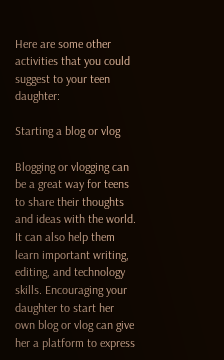Here are some other activities that you could suggest to your teen daughter:

Starting a blog or vlog

Blogging or vlogging can be a great way for teens to share their thoughts and ideas with the world. It can also help them learn important writing, editing, and technology skills. Encouraging your daughter to start her own blog or vlog can give her a platform to express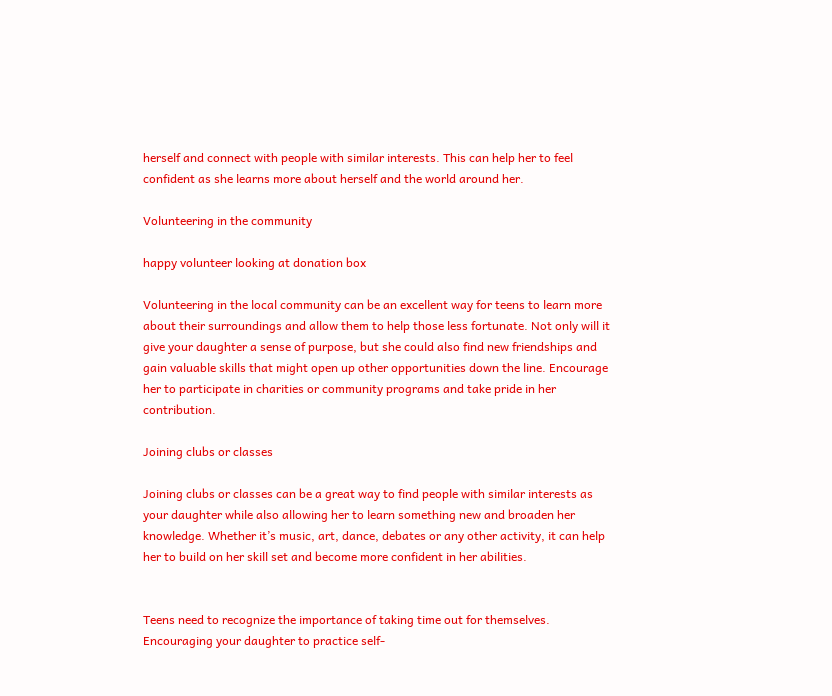herself and connect with people with similar interests. This can help her to feel confident as she learns more about herself and the world around her.

Volunteering in the community

happy volunteer looking at donation box

Volunteering in the local community can be an excellent way for teens to learn more about their surroundings and allow them to help those less fortunate. Not only will it give your daughter a sense of purpose, but she could also find new friendships and gain valuable skills that might open up other opportunities down the line. Encourage her to participate in charities or community programs and take pride in her contribution.

Joining clubs or classes

Joining clubs or classes can be a great way to find people with similar interests as your daughter while also allowing her to learn something new and broaden her knowledge. Whether it’s music, art, dance, debates or any other activity, it can help her to build on her skill set and become more confident in her abilities.


Teens need to recognize the importance of taking time out for themselves. Encouraging your daughter to practice self-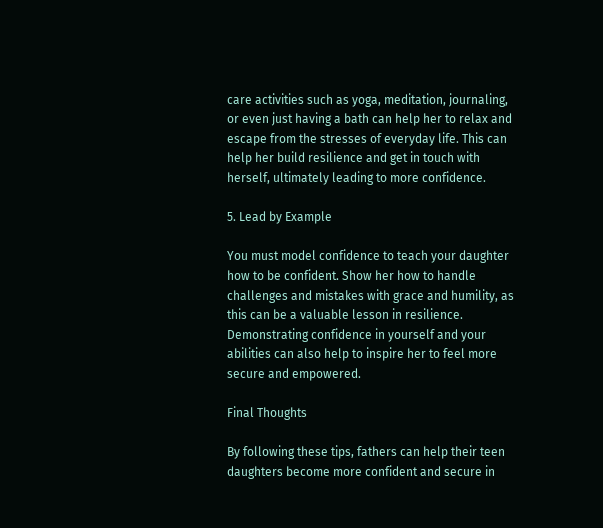care activities such as yoga, meditation, journaling, or even just having a bath can help her to relax and escape from the stresses of everyday life. This can help her build resilience and get in touch with herself, ultimately leading to more confidence.

5. Lead by Example

You must model confidence to teach your daughter how to be confident. Show her how to handle challenges and mistakes with grace and humility, as this can be a valuable lesson in resilience. Demonstrating confidence in yourself and your abilities can also help to inspire her to feel more secure and empowered.

Final Thoughts

By following these tips, fathers can help their teen daughters become more confident and secure in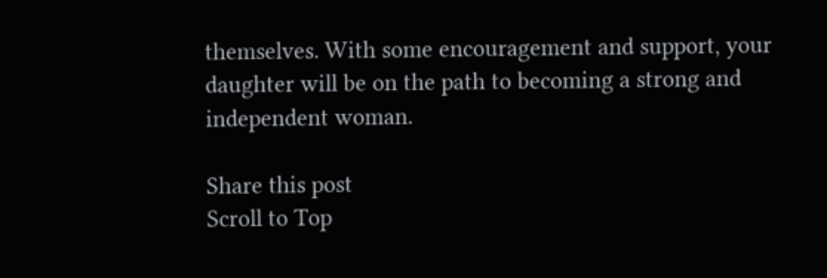themselves. With some encouragement and support, your daughter will be on the path to becoming a strong and independent woman.

Share this post
Scroll to Top